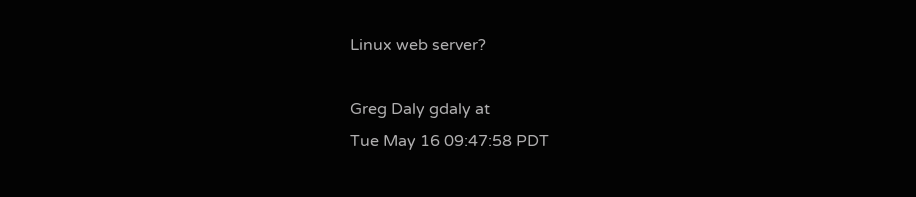Linux web server?

Greg Daly gdaly at
Tue May 16 09:47:58 PDT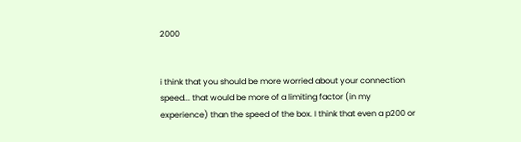2000


i think that you should be more worried about your connection
speed... that would be more of a limiting factor (in my
experience) than the speed of the box. I think that even a p200 or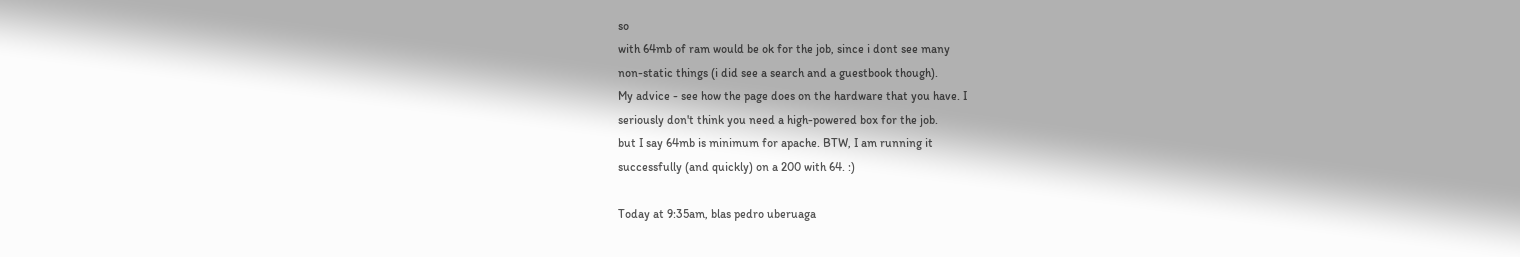so
with 64mb of ram would be ok for the job, since i dont see many
non-static things (i did see a search and a guestbook though).
My advice - see how the page does on the hardware that you have. I
seriously don't think you need a high-powered box for the job.
but I say 64mb is minimum for apache. BTW, I am running it
successfully (and quickly) on a 200 with 64. :)

Today at 9:35am, blas pedro uberuaga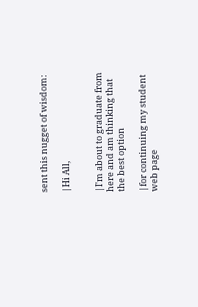sent this nugget of wisdom:

|Hi All,


|I'm about to graduate from here and am thinking that the best option

|for continuing my student web page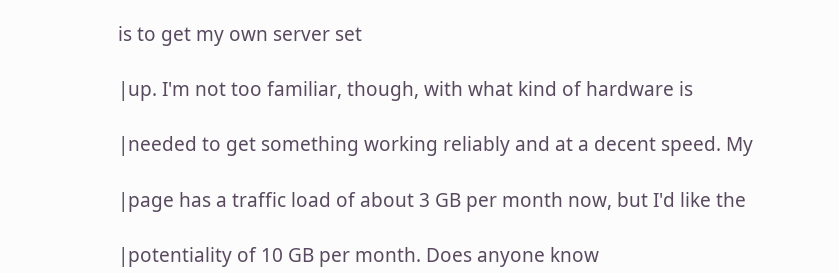is to get my own server set

|up. I'm not too familiar, though, with what kind of hardware is

|needed to get something working reliably and at a decent speed. My

|page has a traffic load of about 3 GB per month now, but I'd like the

|potentiality of 10 GB per month. Does anyone know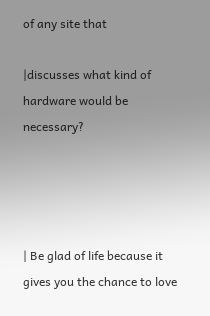of any site that

|discusses what kind of hardware would be necessary?




| Be glad of life because it gives you the chance to love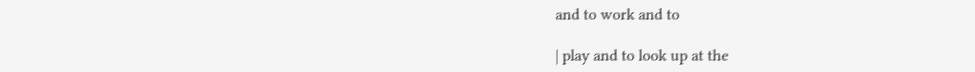and to work and to

| play and to look up at the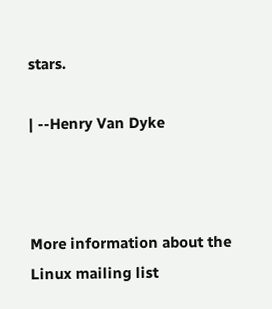stars.

| --Henry Van Dyke



More information about the Linux mailing list